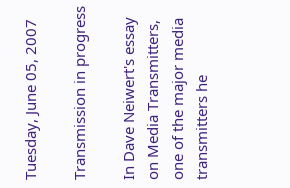Tuesday, June 05, 2007

Transmission in progress

In Dave Neiwert's essay on Media Transmitters, one of the major media transmitters he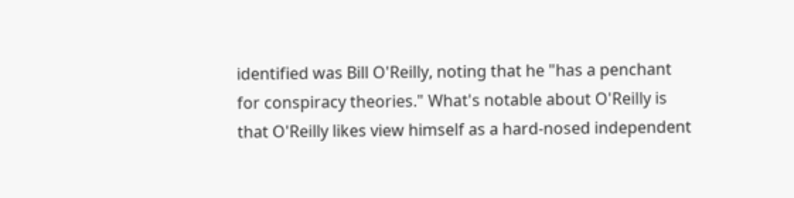identified was Bill O'Reilly, noting that he "has a penchant for conspiracy theories." What's notable about O'Reilly is that O'Reilly likes view himself as a hard-nosed independent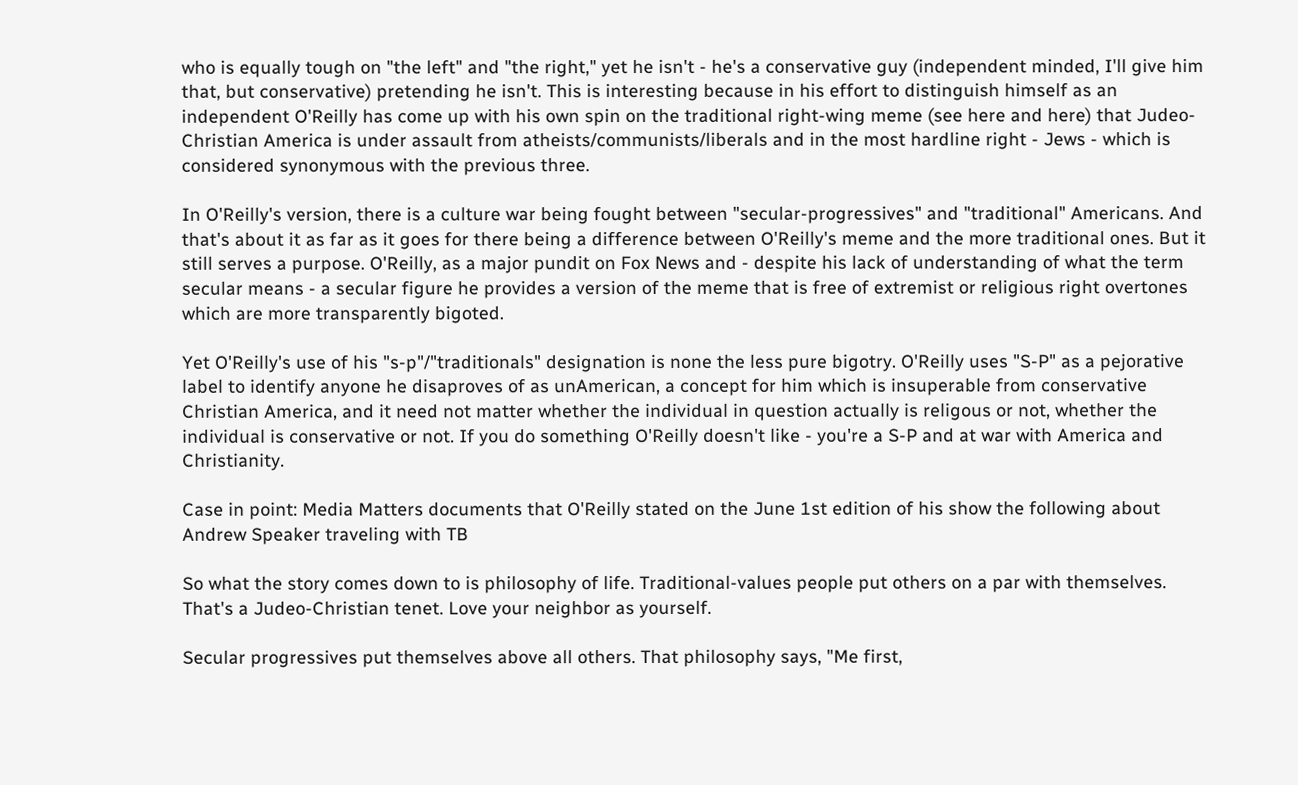who is equally tough on "the left" and "the right," yet he isn't - he's a conservative guy (independent minded, I'll give him that, but conservative) pretending he isn't. This is interesting because in his effort to distinguish himself as an independent O'Reilly has come up with his own spin on the traditional right-wing meme (see here and here) that Judeo-Christian America is under assault from atheists/communists/liberals and in the most hardline right - Jews - which is considered synonymous with the previous three.

In O'Reilly's version, there is a culture war being fought between "secular-progressives" and "traditional" Americans. And that's about it as far as it goes for there being a difference between O'Reilly's meme and the more traditional ones. But it still serves a purpose. O'Reilly, as a major pundit on Fox News and - despite his lack of understanding of what the term secular means - a secular figure he provides a version of the meme that is free of extremist or religious right overtones which are more transparently bigoted.

Yet O'Reilly's use of his "s-p"/"traditionals" designation is none the less pure bigotry. O'Reilly uses "S-P" as a pejorative label to identify anyone he disaproves of as unAmerican, a concept for him which is insuperable from conservative Christian America, and it need not matter whether the individual in question actually is religous or not, whether the individual is conservative or not. If you do something O'Reilly doesn't like - you're a S-P and at war with America and Christianity.

Case in point: Media Matters documents that O'Reilly stated on the June 1st edition of his show the following about Andrew Speaker traveling with TB

So what the story comes down to is philosophy of life. Traditional-values people put others on a par with themselves. That's a Judeo-Christian tenet. Love your neighbor as yourself.

Secular progressives put themselves above all others. That philosophy says, "Me first,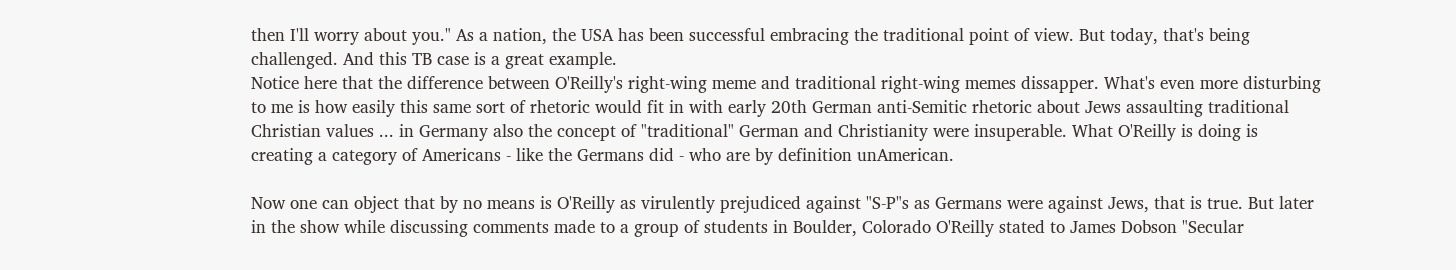then I'll worry about you." As a nation, the USA has been successful embracing the traditional point of view. But today, that's being challenged. And this TB case is a great example.
Notice here that the difference between O'Reilly's right-wing meme and traditional right-wing memes dissapper. What's even more disturbing to me is how easily this same sort of rhetoric would fit in with early 20th German anti-Semitic rhetoric about Jews assaulting traditional Christian values ... in Germany also the concept of "traditional" German and Christianity were insuperable. What O'Reilly is doing is creating a category of Americans - like the Germans did - who are by definition unAmerican.

Now one can object that by no means is O'Reilly as virulently prejudiced against "S-P"s as Germans were against Jews, that is true. But later in the show while discussing comments made to a group of students in Boulder, Colorado O'Reilly stated to James Dobson "Secular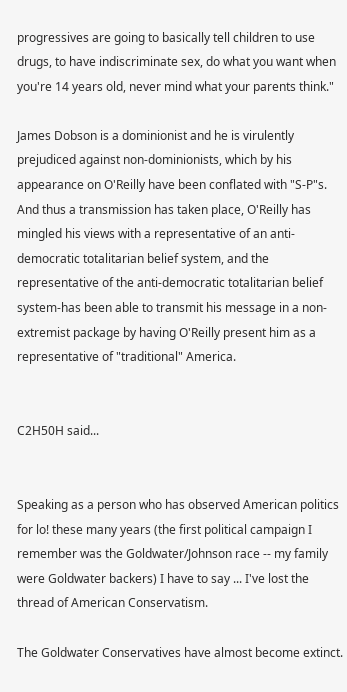progressives are going to basically tell children to use drugs, to have indiscriminate sex, do what you want when you're 14 years old, never mind what your parents think."

James Dobson is a dominionist and he is virulently prejudiced against non-dominionists, which by his appearance on O'Reilly have been conflated with "S-P"s. And thus a transmission has taken place, O'Reilly has mingled his views with a representative of an anti-democratic totalitarian belief system, and the representative of the anti-democratic totalitarian belief system-has been able to transmit his message in a non-extremist package by having O'Reilly present him as a representative of "traditional" America.


C2H50H said...


Speaking as a person who has observed American politics for lo! these many years (the first political campaign I remember was the Goldwater/Johnson race -- my family were Goldwater backers) I have to say ... I've lost the thread of American Conservatism.

The Goldwater Conservatives have almost become extinct.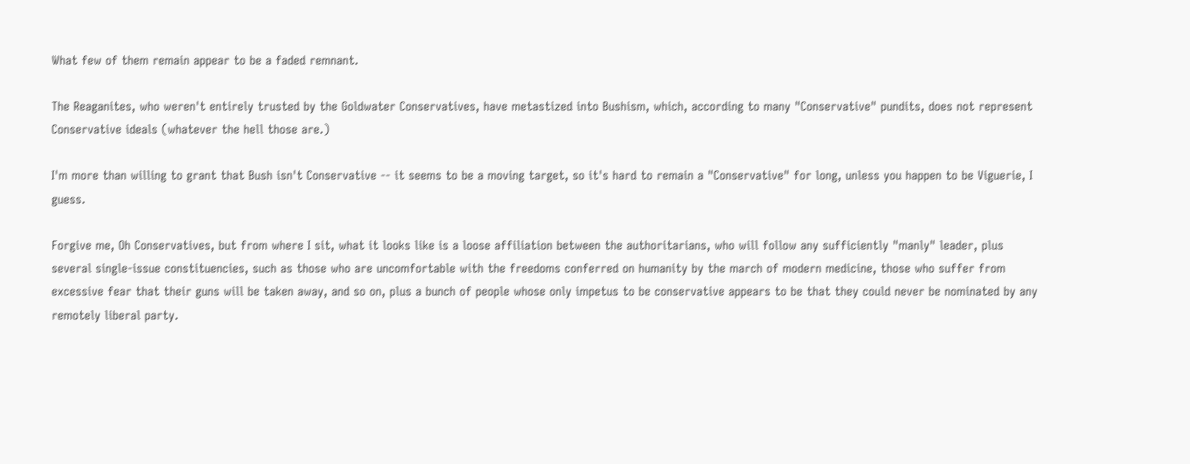What few of them remain appear to be a faded remnant.

The Reaganites, who weren't entirely trusted by the Goldwater Conservatives, have metastized into Bushism, which, according to many "Conservative" pundits, does not represent Conservative ideals (whatever the hell those are.)

I'm more than willing to grant that Bush isn't Conservative -- it seems to be a moving target, so it's hard to remain a "Conservative" for long, unless you happen to be Viguerie, I guess.

Forgive me, Oh Conservatives, but from where I sit, what it looks like is a loose affiliation between the authoritarians, who will follow any sufficiently "manly" leader, plus several single-issue constituencies, such as those who are uncomfortable with the freedoms conferred on humanity by the march of modern medicine, those who suffer from excessive fear that their guns will be taken away, and so on, plus a bunch of people whose only impetus to be conservative appears to be that they could never be nominated by any remotely liberal party.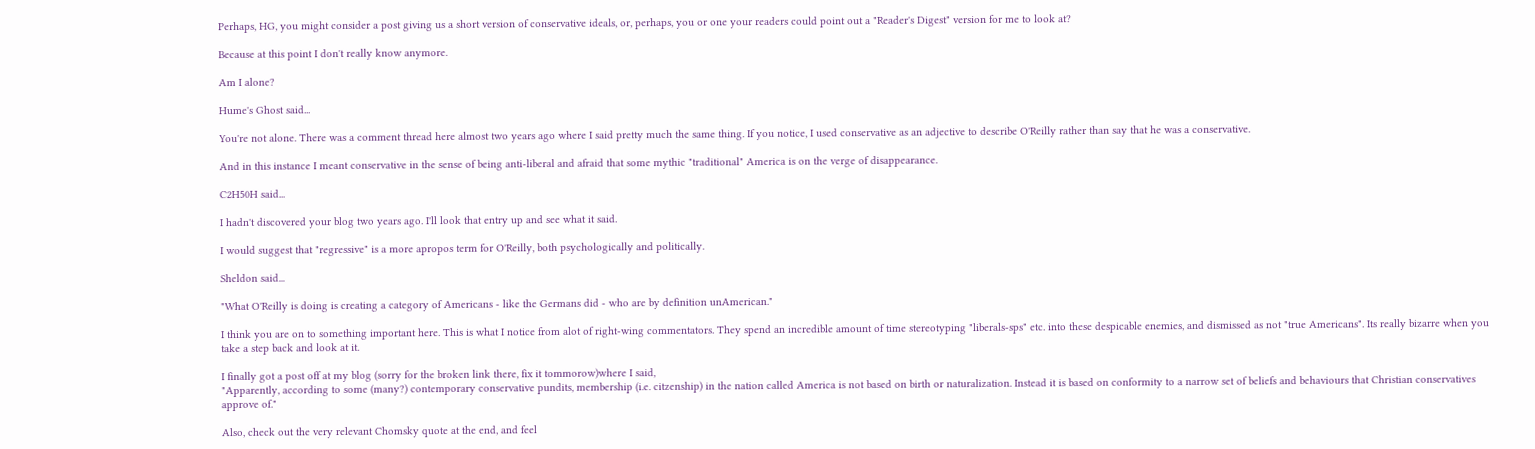Perhaps, HG, you might consider a post giving us a short version of conservative ideals, or, perhaps, you or one your readers could point out a "Reader's Digest" version for me to look at?

Because at this point I don't really know anymore.

Am I alone?

Hume's Ghost said...

You're not alone. There was a comment thread here almost two years ago where I said pretty much the same thing. If you notice, I used conservative as an adjective to describe O'Reilly rather than say that he was a conservative.

And in this instance I meant conservative in the sense of being anti-liberal and afraid that some mythic "traditional" America is on the verge of disappearance.

C2H50H said...

I hadn't discovered your blog two years ago. I'll look that entry up and see what it said.

I would suggest that "regressive" is a more apropos term for O'Reilly, both psychologically and politically.

Sheldon said...

"What O'Reilly is doing is creating a category of Americans - like the Germans did - who are by definition unAmerican."

I think you are on to something important here. This is what I notice from alot of right-wing commentators. They spend an incredible amount of time stereotyping "liberals-sps" etc. into these despicable enemies, and dismissed as not "true Americans". Its really bizarre when you take a step back and look at it.

I finally got a post off at my blog (sorry for the broken link there, fix it tommorow)where I said,
"Apparently, according to some (many?) contemporary conservative pundits, membership (i.e. citzenship) in the nation called America is not based on birth or naturalization. Instead it is based on conformity to a narrow set of beliefs and behaviours that Christian conservatives approve of."

Also, check out the very relevant Chomsky quote at the end, and feel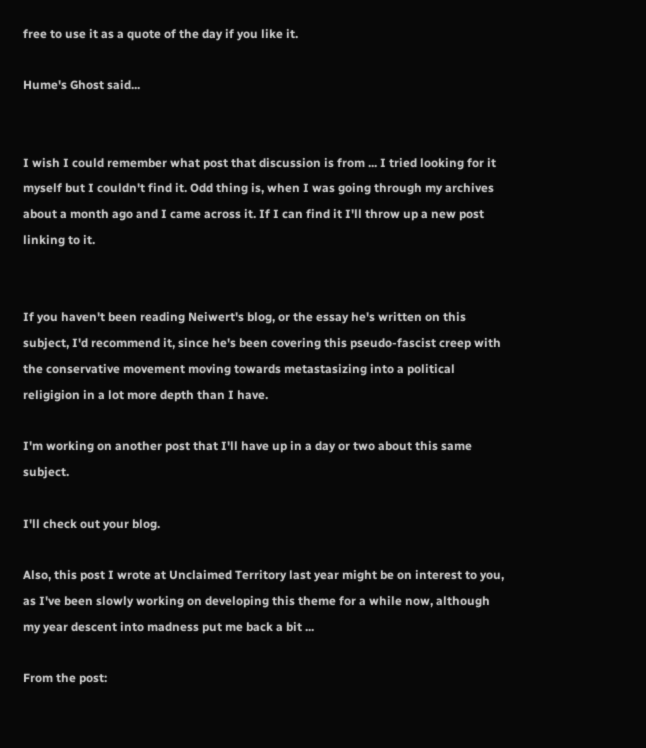free to use it as a quote of the day if you like it.

Hume's Ghost said...


I wish I could remember what post that discussion is from ... I tried looking for it myself but I couldn't find it. Odd thing is, when I was going through my archives about a month ago and I came across it. If I can find it I'll throw up a new post linking to it.


If you haven't been reading Neiwert's blog, or the essay he's written on this subject, I'd recommend it, since he's been covering this pseudo-fascist creep with the conservative movement moving towards metastasizing into a political religigion in a lot more depth than I have.

I'm working on another post that I'll have up in a day or two about this same subject.

I'll check out your blog.

Also, this post I wrote at Unclaimed Territory last year might be on interest to you, as I've been slowly working on developing this theme for a while now, although my year descent into madness put me back a bit ...

From the post: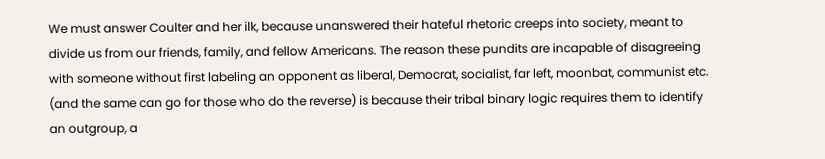We must answer Coulter and her ilk, because unanswered their hateful rhetoric creeps into society, meant to divide us from our friends, family, and fellow Americans. The reason these pundits are incapable of disagreeing with someone without first labeling an opponent as liberal, Democrat, socialist, far left, moonbat, communist etc. (and the same can go for those who do the reverse) is because their tribal binary logic requires them to identify an outgroup, a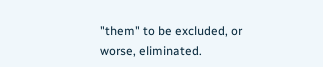"them" to be excluded, or worse, eliminated.